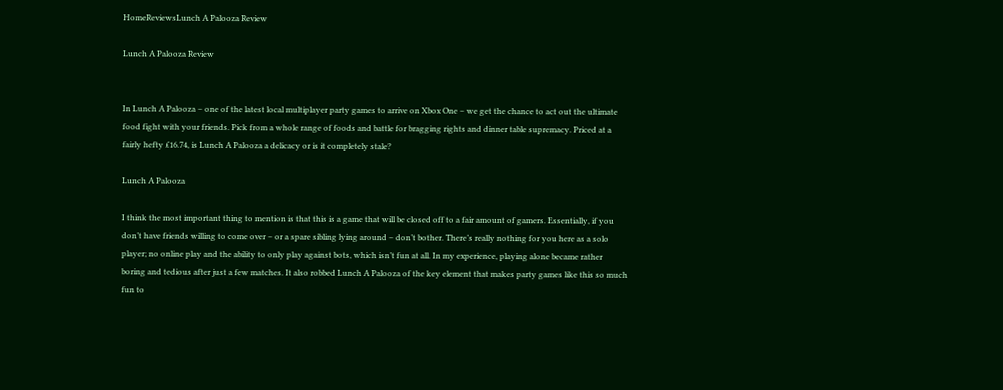HomeReviewsLunch A Palooza Review

Lunch A Palooza Review


In Lunch A Palooza – one of the latest local multiplayer party games to arrive on Xbox One – we get the chance to act out the ultimate food fight with your friends. Pick from a whole range of foods and battle for bragging rights and dinner table supremacy. Priced at a fairly hefty £16.74, is Lunch A Palooza a delicacy or is it completely stale?

Lunch A Palooza

I think the most important thing to mention is that this is a game that will be closed off to a fair amount of gamers. Essentially, if you don’t have friends willing to come over – or a spare sibling lying around – don’t bother. There’s really nothing for you here as a solo player; no online play and the ability to only play against bots, which isn’t fun at all. In my experience, playing alone became rather boring and tedious after just a few matches. It also robbed Lunch A Palooza of the key element that makes party games like this so much fun to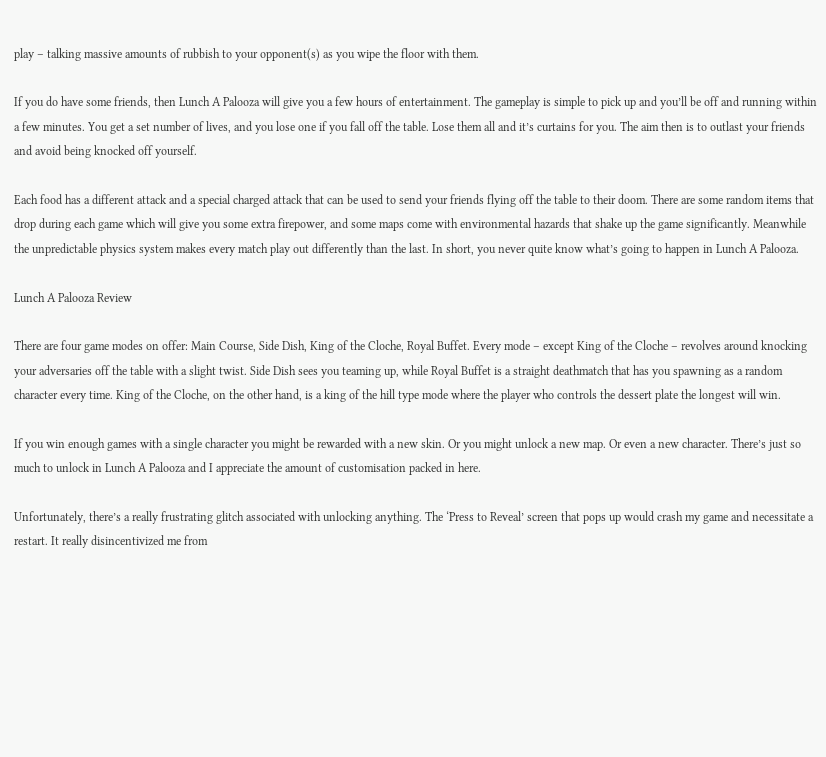play – talking massive amounts of rubbish to your opponent(s) as you wipe the floor with them.

If you do have some friends, then Lunch A Palooza will give you a few hours of entertainment. The gameplay is simple to pick up and you’ll be off and running within a few minutes. You get a set number of lives, and you lose one if you fall off the table. Lose them all and it’s curtains for you. The aim then is to outlast your friends and avoid being knocked off yourself.

Each food has a different attack and a special charged attack that can be used to send your friends flying off the table to their doom. There are some random items that drop during each game which will give you some extra firepower, and some maps come with environmental hazards that shake up the game significantly. Meanwhile the unpredictable physics system makes every match play out differently than the last. In short, you never quite know what’s going to happen in Lunch A Palooza.

Lunch A Palooza Review

There are four game modes on offer: Main Course, Side Dish, King of the Cloche, Royal Buffet. Every mode – except King of the Cloche – revolves around knocking your adversaries off the table with a slight twist. Side Dish sees you teaming up, while Royal Buffet is a straight deathmatch that has you spawning as a random character every time. King of the Cloche, on the other hand, is a king of the hill type mode where the player who controls the dessert plate the longest will win.

If you win enough games with a single character you might be rewarded with a new skin. Or you might unlock a new map. Or even a new character. There’s just so much to unlock in Lunch A Palooza and I appreciate the amount of customisation packed in here.

Unfortunately, there’s a really frustrating glitch associated with unlocking anything. The ‘Press to Reveal’ screen that pops up would crash my game and necessitate a restart. It really disincentivized me from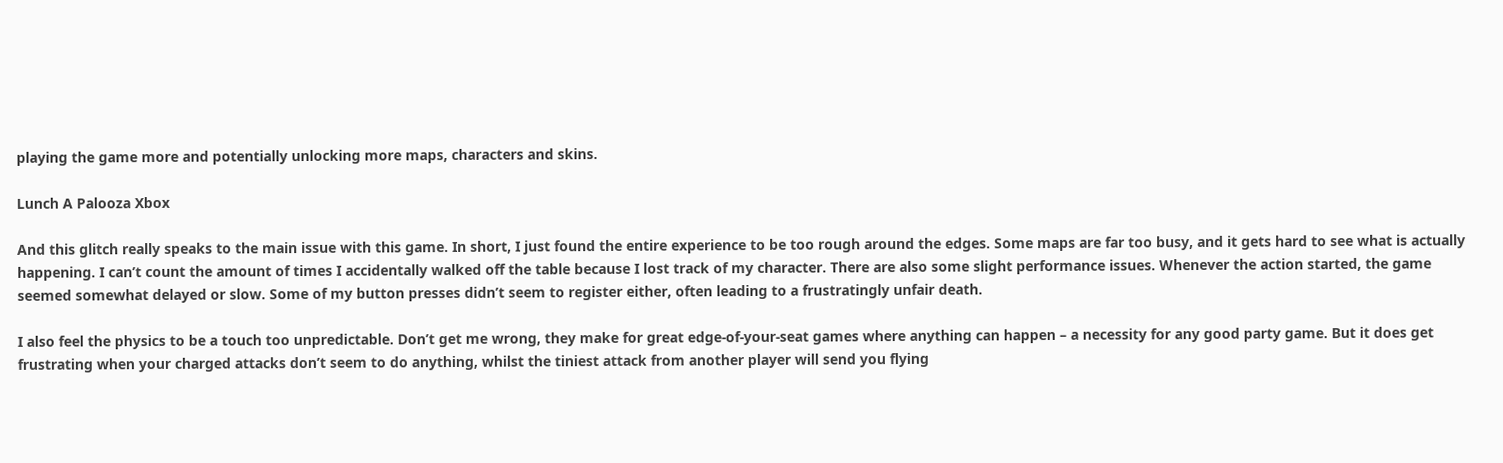playing the game more and potentially unlocking more maps, characters and skins.

Lunch A Palooza Xbox

And this glitch really speaks to the main issue with this game. In short, I just found the entire experience to be too rough around the edges. Some maps are far too busy, and it gets hard to see what is actually happening. I can’t count the amount of times I accidentally walked off the table because I lost track of my character. There are also some slight performance issues. Whenever the action started, the game seemed somewhat delayed or slow. Some of my button presses didn’t seem to register either, often leading to a frustratingly unfair death.

I also feel the physics to be a touch too unpredictable. Don’t get me wrong, they make for great edge-of-your-seat games where anything can happen – a necessity for any good party game. But it does get frustrating when your charged attacks don’t seem to do anything, whilst the tiniest attack from another player will send you flying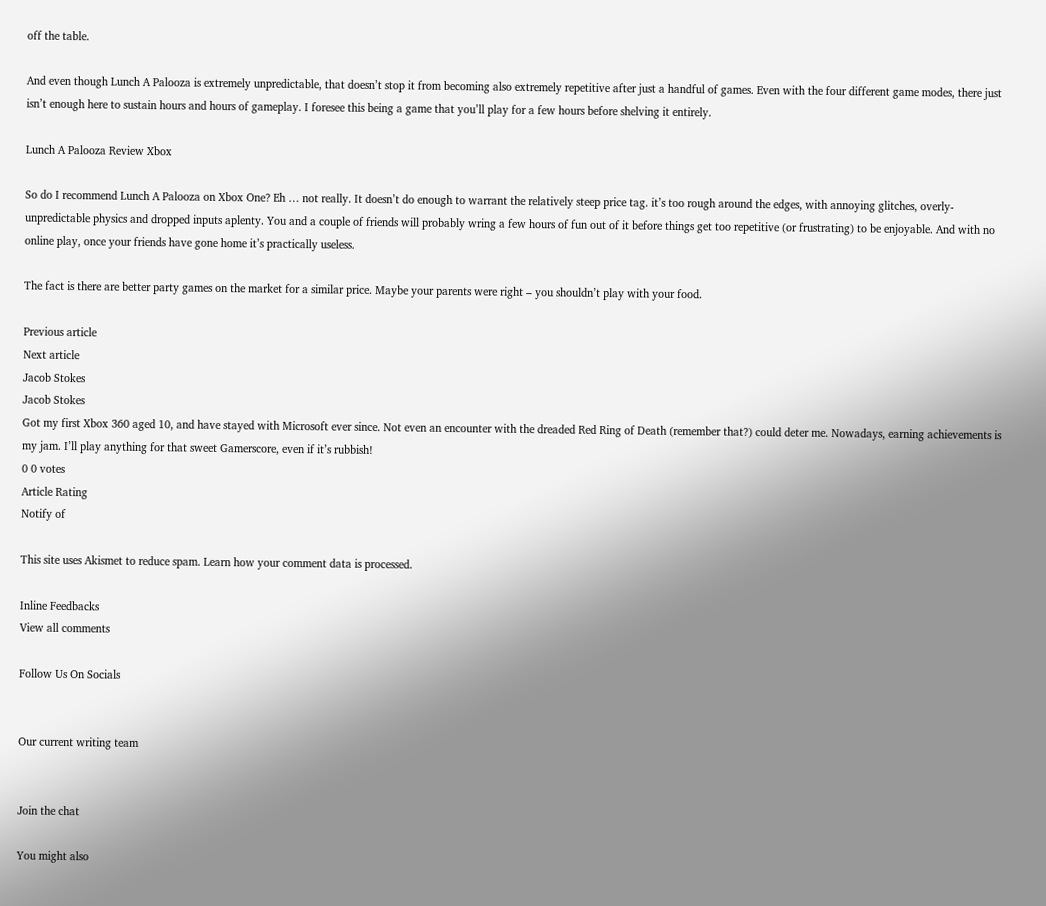off the table.

And even though Lunch A Palooza is extremely unpredictable, that doesn’t stop it from becoming also extremely repetitive after just a handful of games. Even with the four different game modes, there just isn’t enough here to sustain hours and hours of gameplay. I foresee this being a game that you’ll play for a few hours before shelving it entirely.

Lunch A Palooza Review Xbox

So do I recommend Lunch A Palooza on Xbox One? Eh … not really. It doesn’t do enough to warrant the relatively steep price tag. it’s too rough around the edges, with annoying glitches, overly-unpredictable physics and dropped inputs aplenty. You and a couple of friends will probably wring a few hours of fun out of it before things get too repetitive (or frustrating) to be enjoyable. And with no online play, once your friends have gone home it’s practically useless.

The fact is there are better party games on the market for a similar price. Maybe your parents were right – you shouldn’t play with your food.

Previous article
Next article
Jacob Stokes
Jacob Stokes
Got my first Xbox 360 aged 10, and have stayed with Microsoft ever since. Not even an encounter with the dreaded Red Ring of Death (remember that?) could deter me. Nowadays, earning achievements is my jam. I’ll play anything for that sweet Gamerscore, even if it’s rubbish!
0 0 votes
Article Rating
Notify of

This site uses Akismet to reduce spam. Learn how your comment data is processed.

Inline Feedbacks
View all comments

Follow Us On Socials


Our current writing team


Join the chat

You might also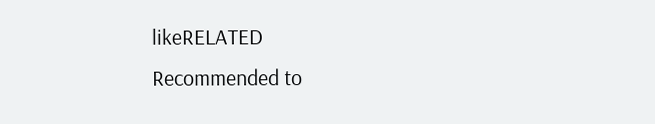likeRELATED
Recommended to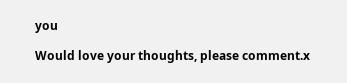you

Would love your thoughts, please comment.x